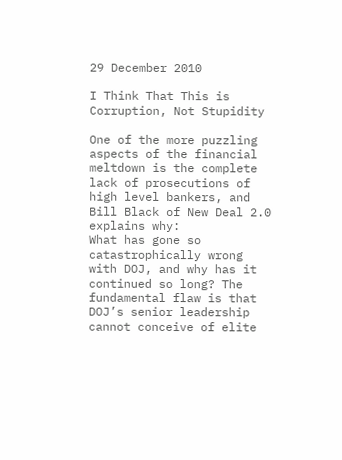29 December 2010

I Think That This is Corruption, Not Stupidity

One of the more puzzling aspects of the financial meltdown is the complete lack of prosecutions of high level bankers, and Bill Black of New Deal 2.0 explains why:
What has gone so catastrophically wrong with DOJ, and why has it continued so long? The fundamental flaw is that DOJ’s senior leadership cannot conceive of elite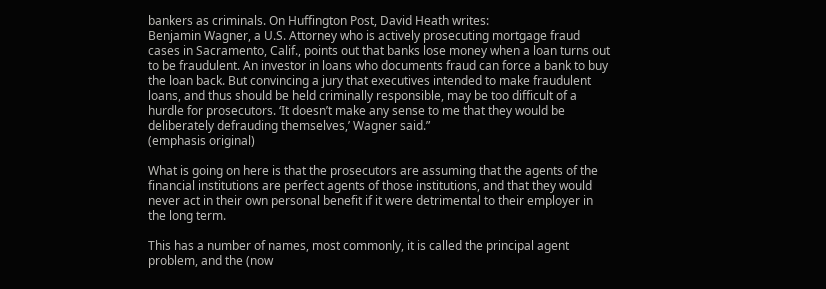bankers as criminals. On Huffington Post, David Heath writes:
Benjamin Wagner, a U.S. Attorney who is actively prosecuting mortgage fraud cases in Sacramento, Calif., points out that banks lose money when a loan turns out to be fraudulent. An investor in loans who documents fraud can force a bank to buy the loan back. But convincing a jury that executives intended to make fraudulent loans, and thus should be held criminally responsible, may be too difficult of a hurdle for prosecutors. ‘It doesn’t make any sense to me that they would be deliberately defrauding themselves,’ Wagner said.”
(emphasis original)

What is going on here is that the prosecutors are assuming that the agents of the financial institutions are perfect agents of those institutions, and that they would never act in their own personal benefit if it were detrimental to their employer in the long term.

This has a number of names, most commonly, it is called the principal agent problem, and the (now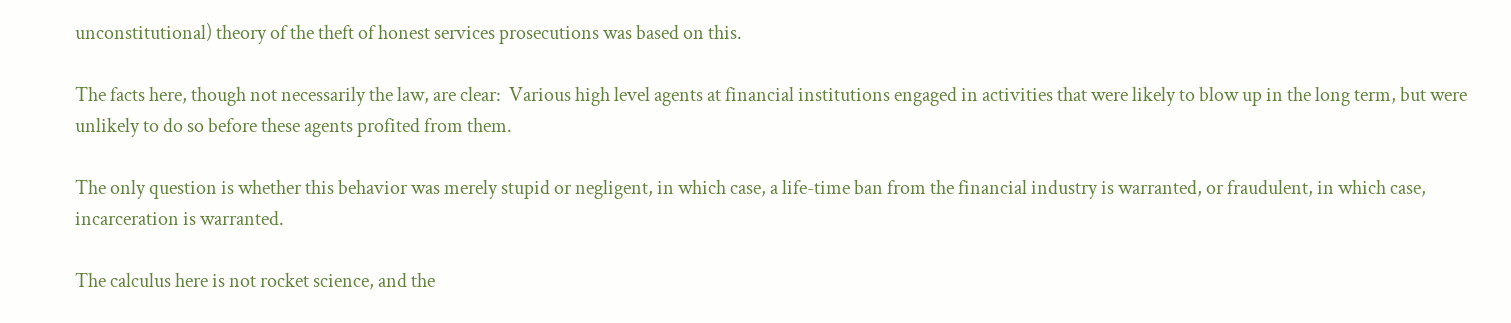unconstitutional) theory of the theft of honest services prosecutions was based on this.

The facts here, though not necessarily the law, are clear:  Various high level agents at financial institutions engaged in activities that were likely to blow up in the long term, but were unlikely to do so before these agents profited from them.

The only question is whether this behavior was merely stupid or negligent, in which case, a life-time ban from the financial industry is warranted, or fraudulent, in which case, incarceration is warranted.

The calculus here is not rocket science, and the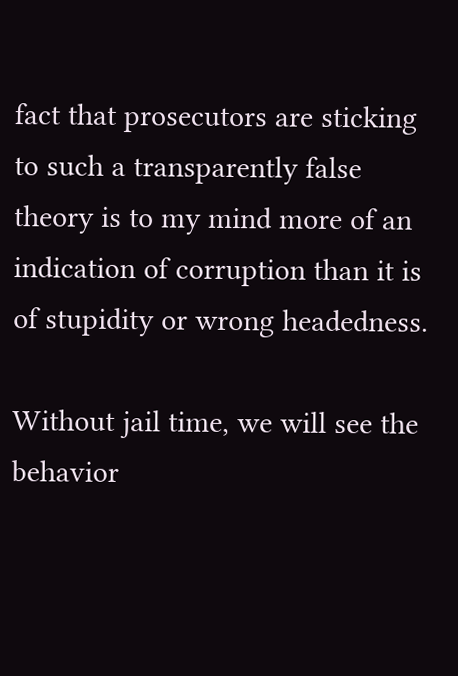fact that prosecutors are sticking to such a transparently false theory is to my mind more of an indication of corruption than it is of stupidity or wrong headedness.

Without jail time, we will see the behavior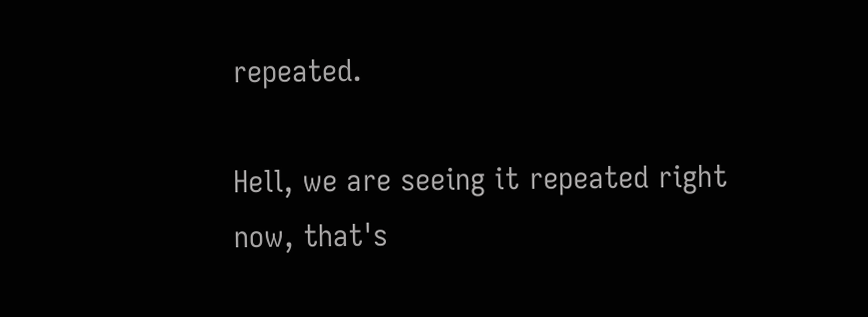repeated.

Hell, we are seeing it repeated right now, that's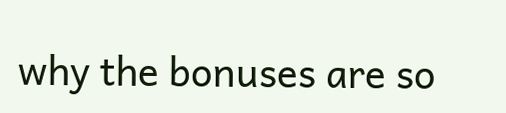why the bonuses are so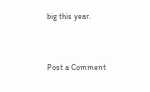big this year.


Post a Comment